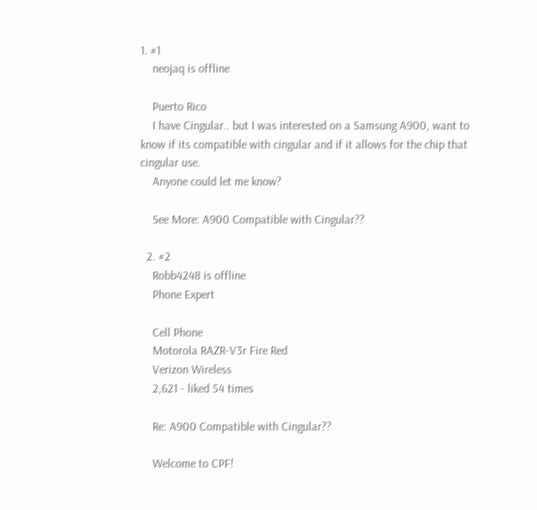1. #1
    neojaq is offline

    Puerto Rico
    I have Cingular.. but I was interested on a Samsung A900, want to know if its compatible with cingular and if it allows for the chip that cingular use.
    Anyone could let me know?

    See More: A900 Compatible with Cingular??

  2. #2
    Robb4248 is offline
    Phone Expert

    Cell Phone
    Motorola RAZR-V3r Fire Red
    Verizon Wireless
    2,621 - liked 54 times

    Re: A900 Compatible with Cingular??

    Welcome to CPF!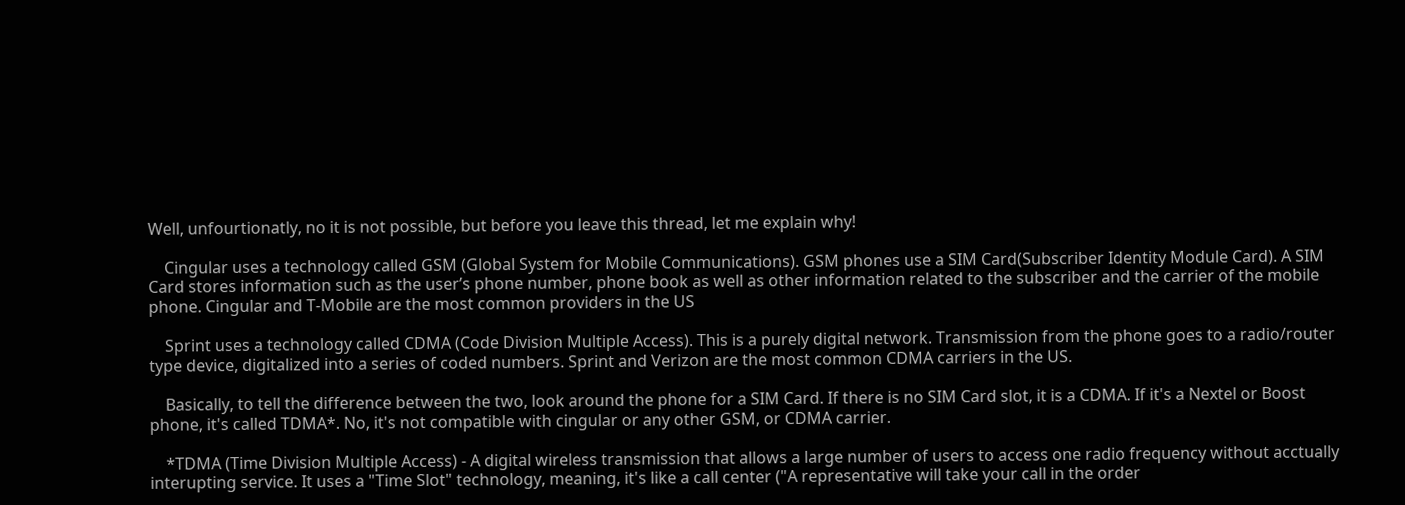Well, unfourtionatly, no it is not possible, but before you leave this thread, let me explain why!

    Cingular uses a technology called GSM (Global System for Mobile Communications). GSM phones use a SIM Card(Subscriber Identity Module Card). A SIM Card stores information such as the user’s phone number, phone book as well as other information related to the subscriber and the carrier of the mobile phone. Cingular and T-Mobile are the most common providers in the US

    Sprint uses a technology called CDMA (Code Division Multiple Access). This is a purely digital network. Transmission from the phone goes to a radio/router type device, digitalized into a series of coded numbers. Sprint and Verizon are the most common CDMA carriers in the US.

    Basically, to tell the difference between the two, look around the phone for a SIM Card. If there is no SIM Card slot, it is a CDMA. If it's a Nextel or Boost phone, it's called TDMA*. No, it's not compatible with cingular or any other GSM, or CDMA carrier.

    *TDMA (Time Division Multiple Access) - A digital wireless transmission that allows a large number of users to access one radio frequency without acctually interupting service. It uses a "Time Slot" technology, meaning, it's like a call center ("A representative will take your call in the order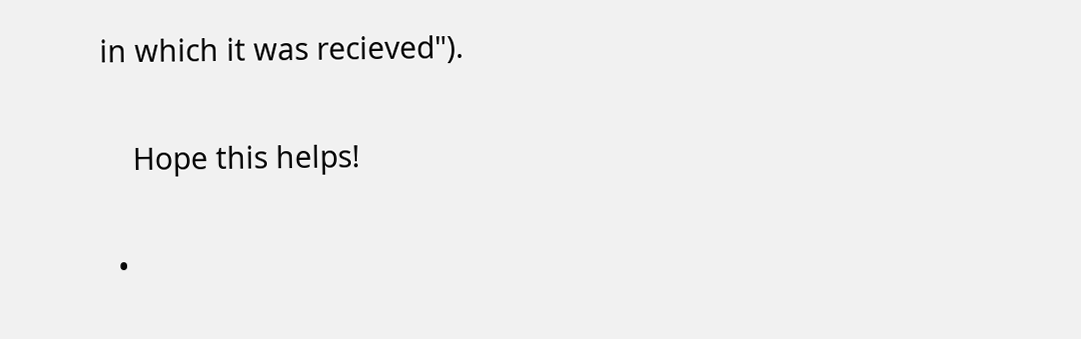in which it was recieved").

    Hope this helps!

  •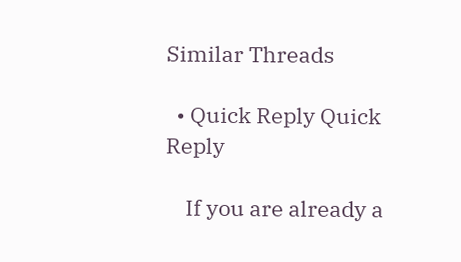Similar Threads

  • Quick Reply Quick Reply

    If you are already a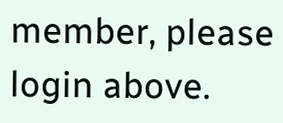member, please login above.